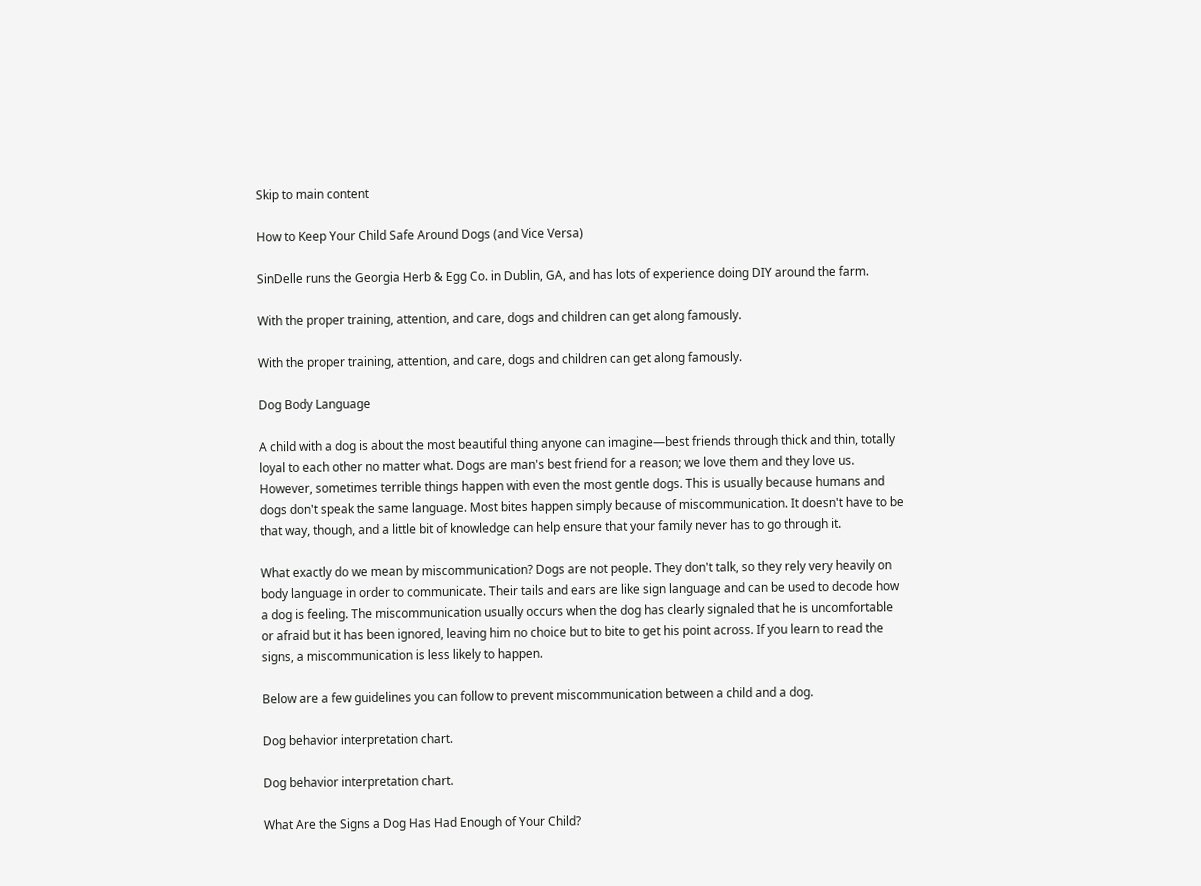Skip to main content

How to Keep Your Child Safe Around Dogs (and Vice Versa)

SinDelle runs the Georgia Herb & Egg Co. in Dublin, GA, and has lots of experience doing DIY around the farm.

With the proper training, attention, and care, dogs and children can get along famously.

With the proper training, attention, and care, dogs and children can get along famously.

Dog Body Language

A child with a dog is about the most beautiful thing anyone can imagine—best friends through thick and thin, totally loyal to each other no matter what. Dogs are man's best friend for a reason; we love them and they love us. However, sometimes terrible things happen with even the most gentle dogs. This is usually because humans and dogs don't speak the same language. Most bites happen simply because of miscommunication. It doesn't have to be that way, though, and a little bit of knowledge can help ensure that your family never has to go through it.

What exactly do we mean by miscommunication? Dogs are not people. They don't talk, so they rely very heavily on body language in order to communicate. Their tails and ears are like sign language and can be used to decode how a dog is feeling. The miscommunication usually occurs when the dog has clearly signaled that he is uncomfortable or afraid but it has been ignored, leaving him no choice but to bite to get his point across. If you learn to read the signs, a miscommunication is less likely to happen.

Below are a few guidelines you can follow to prevent miscommunication between a child and a dog.

Dog behavior interpretation chart.

Dog behavior interpretation chart.

What Are the Signs a Dog Has Had Enough of Your Child?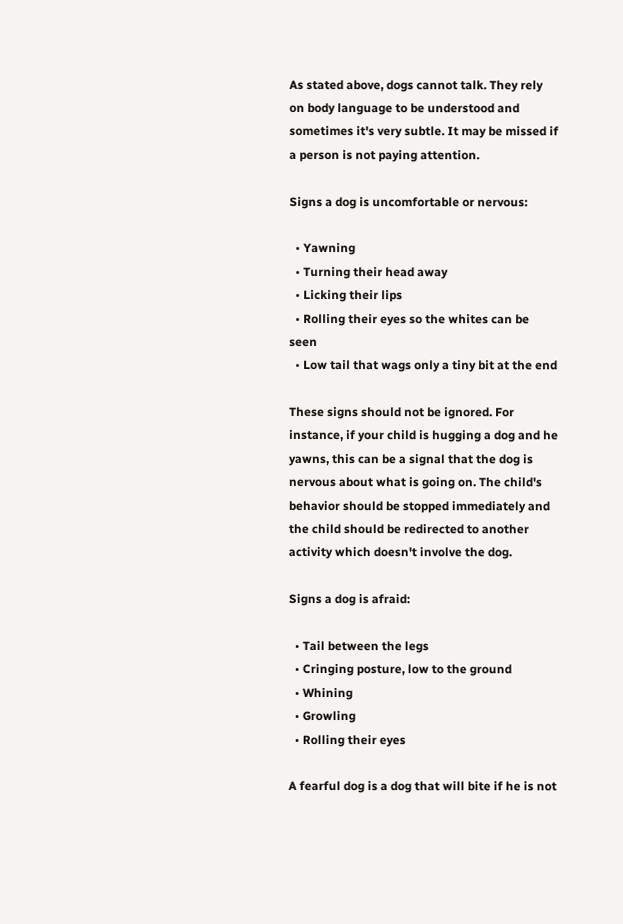As stated above, dogs cannot talk. They rely on body language to be understood and sometimes it's very subtle. It may be missed if a person is not paying attention.

Signs a dog is uncomfortable or nervous:

  • Yawning
  • Turning their head away
  • Licking their lips
  • Rolling their eyes so the whites can be seen
  • Low tail that wags only a tiny bit at the end

These signs should not be ignored. For instance, if your child is hugging a dog and he yawns, this can be a signal that the dog is nervous about what is going on. The child's behavior should be stopped immediately and the child should be redirected to another activity which doesn't involve the dog.

Signs a dog is afraid:

  • Tail between the legs
  • Cringing posture, low to the ground
  • Whining
  • Growling
  • Rolling their eyes

A fearful dog is a dog that will bite if he is not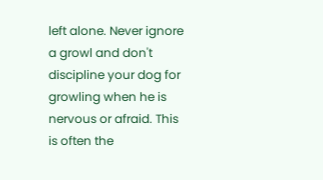left alone. Never ignore a growl and don't discipline your dog for growling when he is nervous or afraid. This is often the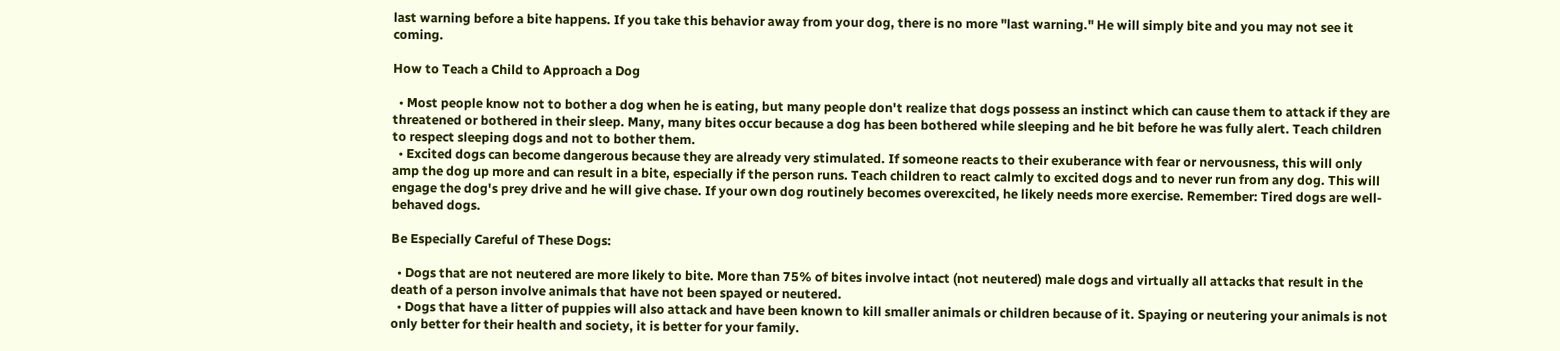last warning before a bite happens. If you take this behavior away from your dog, there is no more "last warning." He will simply bite and you may not see it coming.

How to Teach a Child to Approach a Dog

  • Most people know not to bother a dog when he is eating, but many people don't realize that dogs possess an instinct which can cause them to attack if they are threatened or bothered in their sleep. Many, many bites occur because a dog has been bothered while sleeping and he bit before he was fully alert. Teach children to respect sleeping dogs and not to bother them.
  • Excited dogs can become dangerous because they are already very stimulated. If someone reacts to their exuberance with fear or nervousness, this will only amp the dog up more and can result in a bite, especially if the person runs. Teach children to react calmly to excited dogs and to never run from any dog. This will engage the dog's prey drive and he will give chase. If your own dog routinely becomes overexcited, he likely needs more exercise. Remember: Tired dogs are well-behaved dogs.

Be Especially Careful of These Dogs:

  • Dogs that are not neutered are more likely to bite. More than 75% of bites involve intact (not neutered) male dogs and virtually all attacks that result in the death of a person involve animals that have not been spayed or neutered.
  • Dogs that have a litter of puppies will also attack and have been known to kill smaller animals or children because of it. Spaying or neutering your animals is not only better for their health and society, it is better for your family.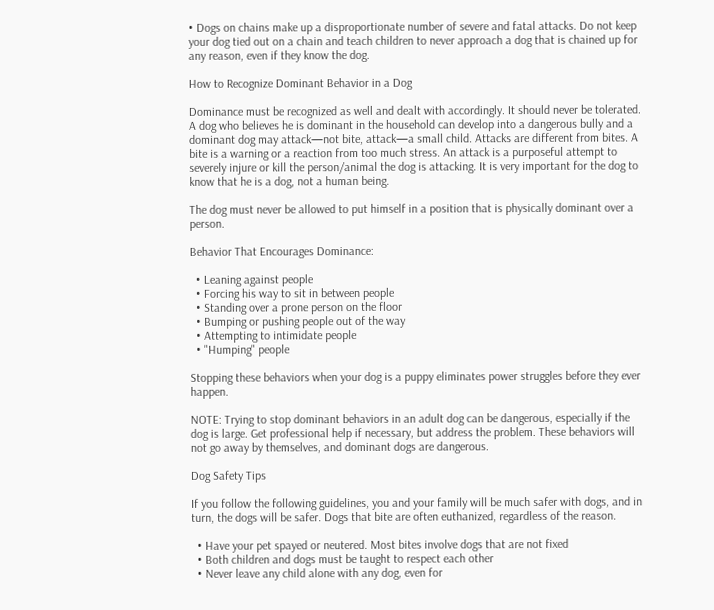• Dogs on chains make up a disproportionate number of severe and fatal attacks. Do not keep your dog tied out on a chain and teach children to never approach a dog that is chained up for any reason, even if they know the dog.

How to Recognize Dominant Behavior in a Dog

Dominance must be recognized as well and dealt with accordingly. It should never be tolerated. A dog who believes he is dominant in the household can develop into a dangerous bully and a dominant dog may attack—not bite, attack—a small child. Attacks are different from bites. A bite is a warning or a reaction from too much stress. An attack is a purposeful attempt to severely injure or kill the person/animal the dog is attacking. It is very important for the dog to know that he is a dog, not a human being.

The dog must never be allowed to put himself in a position that is physically dominant over a person.

Behavior That Encourages Dominance:

  • Leaning against people
  • Forcing his way to sit in between people
  • Standing over a prone person on the floor
  • Bumping or pushing people out of the way
  • Attempting to intimidate people
  • "Humping" people

Stopping these behaviors when your dog is a puppy eliminates power struggles before they ever happen.

NOTE: Trying to stop dominant behaviors in an adult dog can be dangerous, especially if the dog is large. Get professional help if necessary, but address the problem. These behaviors will not go away by themselves, and dominant dogs are dangerous.

Dog Safety Tips

If you follow the following guidelines, you and your family will be much safer with dogs, and in turn, the dogs will be safer. Dogs that bite are often euthanized, regardless of the reason.

  • Have your pet spayed or neutered. Most bites involve dogs that are not fixed
  • Both children and dogs must be taught to respect each other
  • Never leave any child alone with any dog, even for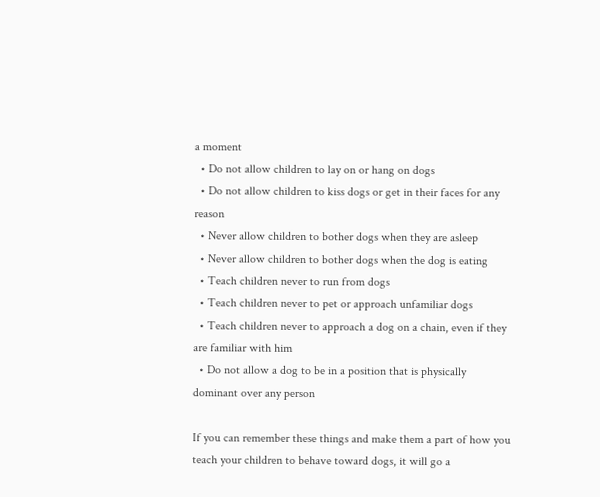a moment
  • Do not allow children to lay on or hang on dogs
  • Do not allow children to kiss dogs or get in their faces for any reason
  • Never allow children to bother dogs when they are asleep
  • Never allow children to bother dogs when the dog is eating
  • Teach children never to run from dogs
  • Teach children never to pet or approach unfamiliar dogs
  • Teach children never to approach a dog on a chain, even if they are familiar with him
  • Do not allow a dog to be in a position that is physically dominant over any person

If you can remember these things and make them a part of how you teach your children to behave toward dogs, it will go a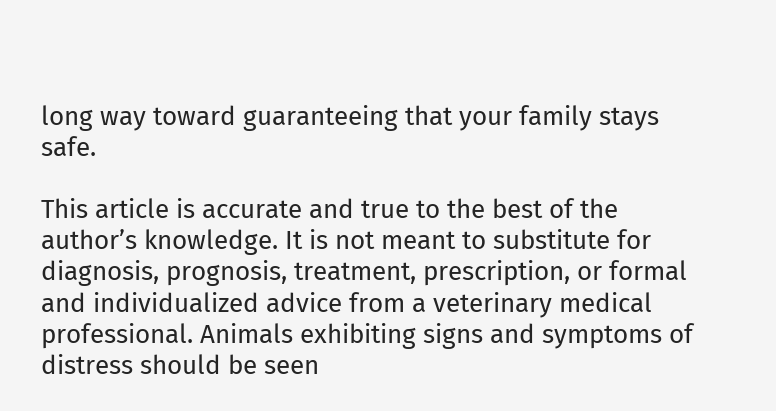long way toward guaranteeing that your family stays safe.

This article is accurate and true to the best of the author’s knowledge. It is not meant to substitute for diagnosis, prognosis, treatment, prescription, or formal and individualized advice from a veterinary medical professional. Animals exhibiting signs and symptoms of distress should be seen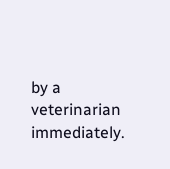by a veterinarian immediately.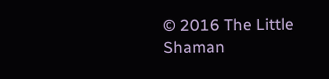© 2016 The Little Shaman